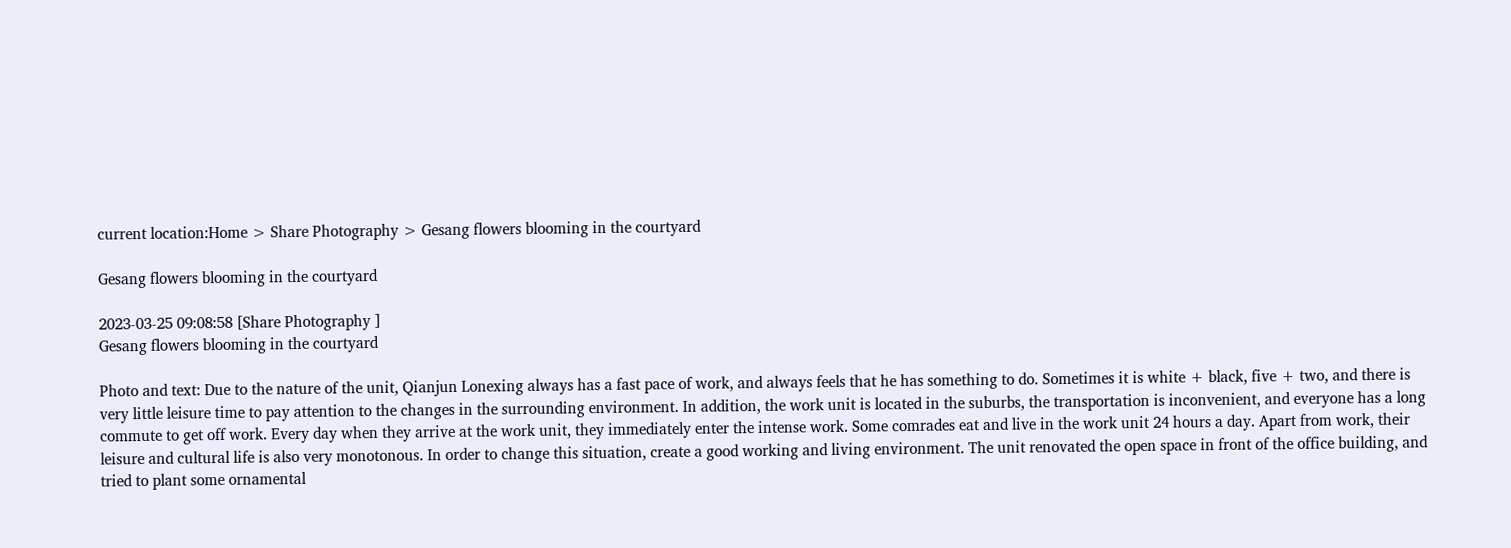current location:Home > Share Photography > Gesang flowers blooming in the courtyard

Gesang flowers blooming in the courtyard

2023-03-25 09:08:58 [Share Photography ]
Gesang flowers blooming in the courtyard

Photo and text: Due to the nature of the unit, Qianjun Lonexing always has a fast pace of work, and always feels that he has something to do. Sometimes it is white + black, five + two, and there is very little leisure time to pay attention to the changes in the surrounding environment. In addition, the work unit is located in the suburbs, the transportation is inconvenient, and everyone has a long commute to get off work. Every day when they arrive at the work unit, they immediately enter the intense work. Some comrades eat and live in the work unit 24 hours a day. Apart from work, their leisure and cultural life is also very monotonous. In order to change this situation, create a good working and living environment. The unit renovated the open space in front of the office building, and tried to plant some ornamental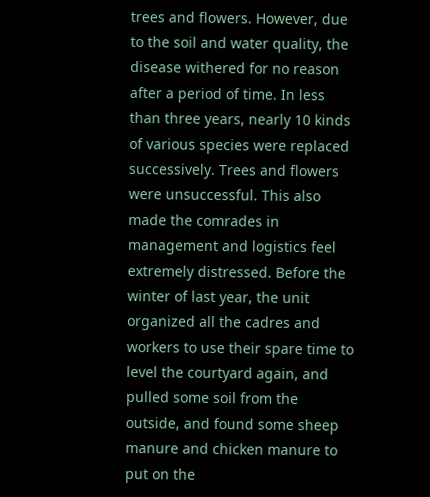trees and flowers. However, due to the soil and water quality, the disease withered for no reason after a period of time. In less than three years, nearly 10 kinds of various species were replaced successively. Trees and flowers were unsuccessful. This also made the comrades in management and logistics feel extremely distressed. Before the winter of last year, the unit organized all the cadres and workers to use their spare time to level the courtyard again, and pulled some soil from the outside, and found some sheep manure and chicken manure to put on the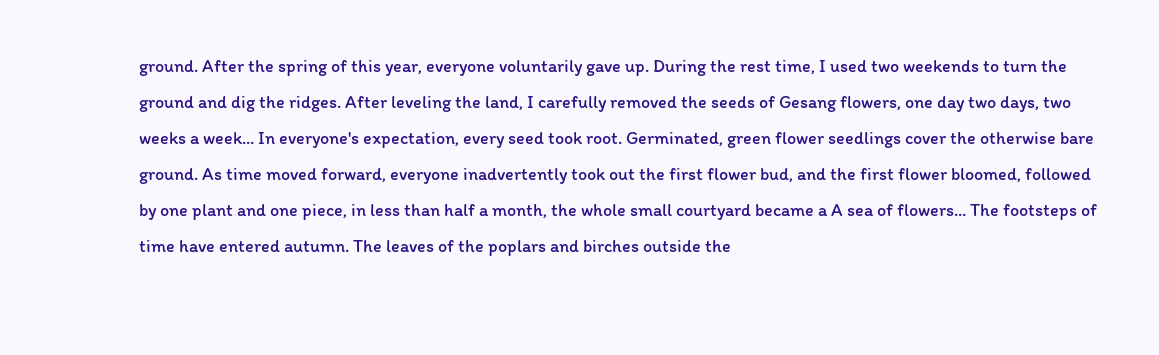ground. After the spring of this year, everyone voluntarily gave up. During the rest time, I used two weekends to turn the ground and dig the ridges. After leveling the land, I carefully removed the seeds of Gesang flowers, one day two days, two weeks a week... In everyone's expectation, every seed took root. Germinated, green flower seedlings cover the otherwise bare ground. As time moved forward, everyone inadvertently took out the first flower bud, and the first flower bloomed, followed by one plant and one piece, in less than half a month, the whole small courtyard became a A sea of flowers... The footsteps of time have entered autumn. The leaves of the poplars and birches outside the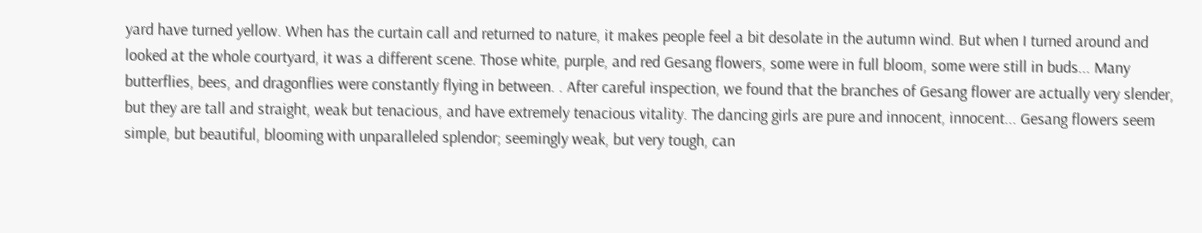yard have turned yellow. When has the curtain call and returned to nature, it makes people feel a bit desolate in the autumn wind. But when I turned around and looked at the whole courtyard, it was a different scene. Those white, purple, and red Gesang flowers, some were in full bloom, some were still in buds... Many butterflies, bees, and dragonflies were constantly flying in between. . After careful inspection, we found that the branches of Gesang flower are actually very slender, but they are tall and straight, weak but tenacious, and have extremely tenacious vitality. The dancing girls are pure and innocent, innocent... Gesang flowers seem simple, but beautiful, blooming with unparalleled splendor; seemingly weak, but very tough, can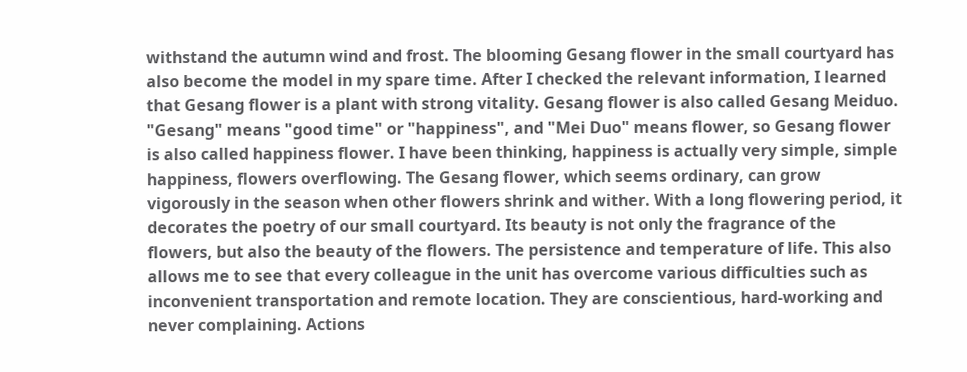withstand the autumn wind and frost. The blooming Gesang flower in the small courtyard has also become the model in my spare time. After I checked the relevant information, I learned that Gesang flower is a plant with strong vitality. Gesang flower is also called Gesang Meiduo. "Gesang" means "good time" or "happiness", and "Mei Duo" means flower, so Gesang flower is also called happiness flower. I have been thinking, happiness is actually very simple, simple happiness, flowers overflowing. The Gesang flower, which seems ordinary, can grow vigorously in the season when other flowers shrink and wither. With a long flowering period, it decorates the poetry of our small courtyard. Its beauty is not only the fragrance of the flowers, but also the beauty of the flowers. The persistence and temperature of life. This also allows me to see that every colleague in the unit has overcome various difficulties such as inconvenient transportation and remote location. They are conscientious, hard-working and never complaining. Actions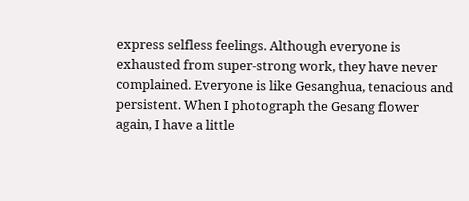express selfless feelings. Although everyone is exhausted from super-strong work, they have never complained. Everyone is like Gesanghua, tenacious and persistent. When I photograph the Gesang flower again, I have a little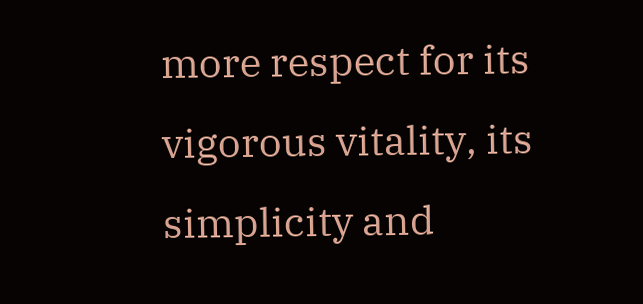more respect for its vigorous vitality, its simplicity and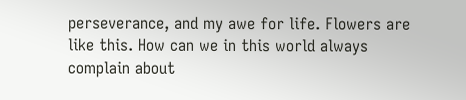perseverance, and my awe for life. Flowers are like this. How can we in this world always complain about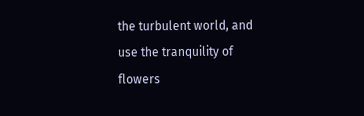the turbulent world, and use the tranquility of flowers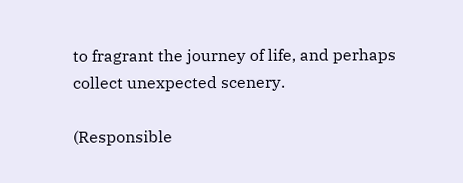to fragrant the journey of life, and perhaps collect unexpected scenery.

(Responsible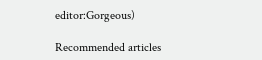editor:Gorgeous)

Recommended articles